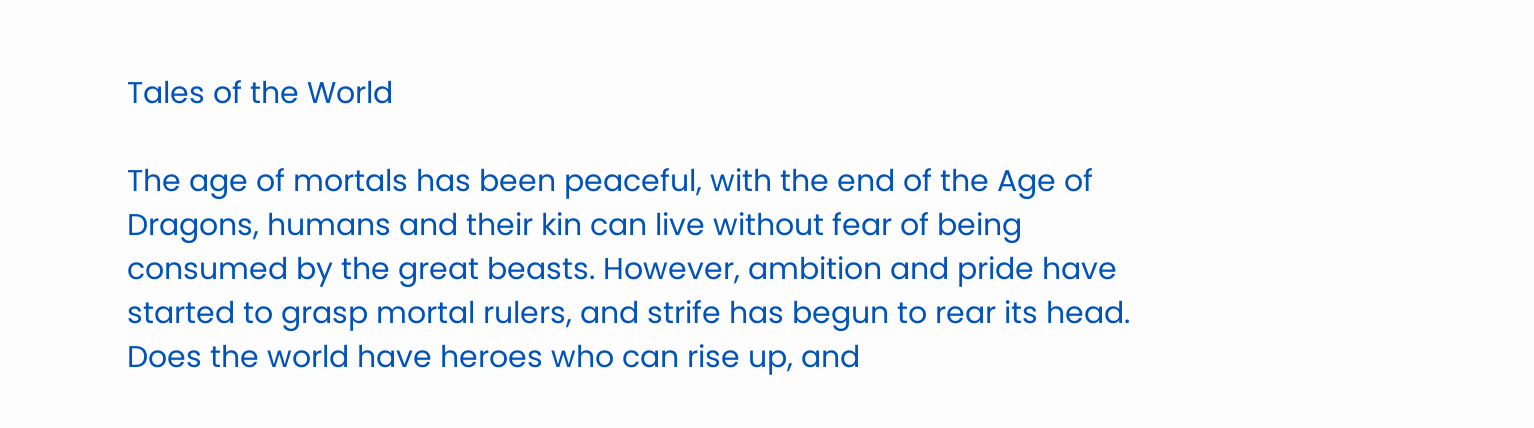Tales of the World

The age of mortals has been peaceful, with the end of the Age of Dragons, humans and their kin can live without fear of being consumed by the great beasts. However, ambition and pride have started to grasp mortal rulers, and strife has begun to rear its head. Does the world have heroes who can rise up, and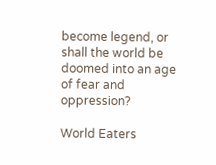become legend, or shall the world be doomed into an age of fear and oppression?

World Eaters